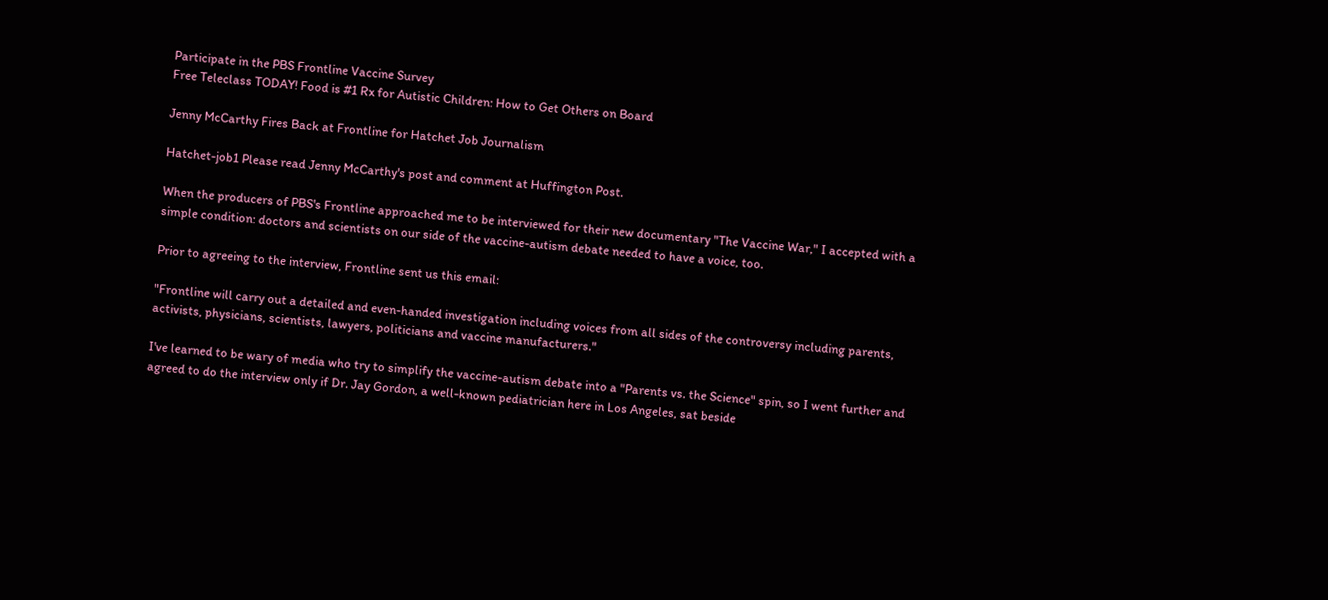Participate in the PBS Frontline Vaccine Survey
Free Teleclass TODAY! Food is #1 Rx for Autistic Children: How to Get Others on Board

Jenny McCarthy Fires Back at Frontline for Hatchet Job Journalism

Hatchet-job1 Please read Jenny McCarthy's post and comment at Huffington Post.

When the producers of PBS's Frontline approached me to be interviewed for their new documentary "The Vaccine War," I accepted with a simple condition: doctors and scientists on our side of the vaccine-autism debate needed to have a voice, too.

Prior to agreeing to the interview, Frontline sent us this email:

"Frontline will carry out a detailed and even-handed investigation including voices from all sides of the controversy including parents, activists, physicians, scientists, lawyers, politicians and vaccine manufacturers."

I've learned to be wary of media who try to simplify the vaccine-autism debate into a "Parents vs. the Science" spin, so I went further and agreed to do the interview only if Dr. Jay Gordon, a well-known pediatrician here in Los Angeles, sat beside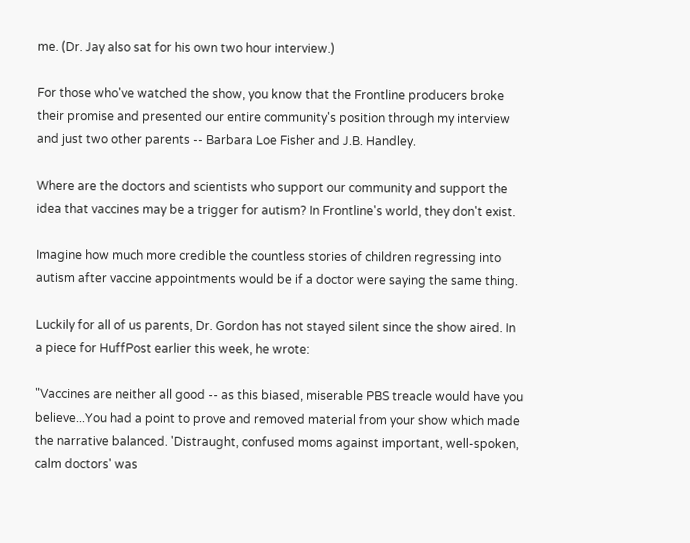me. (Dr. Jay also sat for his own two hour interview.)

For those who've watched the show, you know that the Frontline producers broke their promise and presented our entire community's position through my interview and just two other parents -- Barbara Loe Fisher and J.B. Handley.

Where are the doctors and scientists who support our community and support the idea that vaccines may be a trigger for autism? In Frontline's world, they don't exist.

Imagine how much more credible the countless stories of children regressing into autism after vaccine appointments would be if a doctor were saying the same thing.

Luckily for all of us parents, Dr. Gordon has not stayed silent since the show aired. In a piece for HuffPost earlier this week, he wrote:

"Vaccines are neither all good -- as this biased, miserable PBS treacle would have you believe...You had a point to prove and removed material from your show which made the narrative balanced. 'Distraught, confused moms against important, well-spoken, calm doctors' was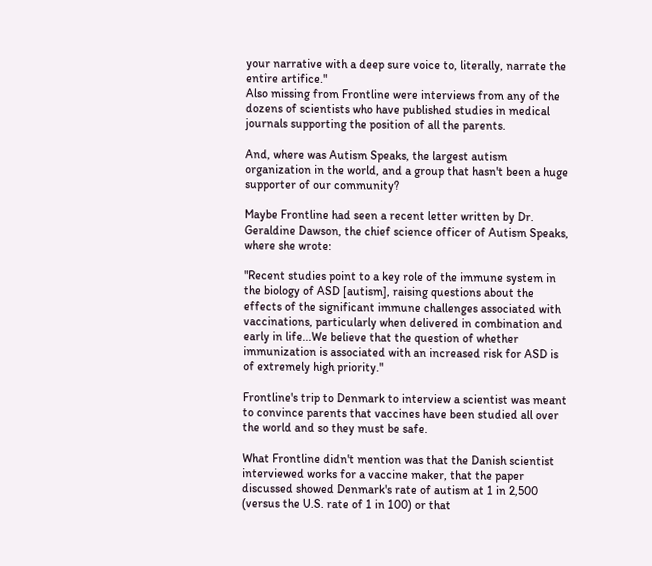your narrative with a deep sure voice to, literally, narrate the entire artifice."
Also missing from Frontline were interviews from any of the dozens of scientists who have published studies in medical journals supporting the position of all the parents.

And, where was Autism Speaks, the largest autism organization in the world, and a group that hasn't been a huge supporter of our community?

Maybe Frontline had seen a recent letter written by Dr. Geraldine Dawson, the chief science officer of Autism Speaks, where she wrote:

"Recent studies point to a key role of the immune system in the biology of ASD [autism], raising questions about the effects of the significant immune challenges associated with vaccinations, particularly when delivered in combination and early in life...We believe that the question of whether immunization is associated with an increased risk for ASD is of extremely high priority."

Frontline's trip to Denmark to interview a scientist was meant to convince parents that vaccines have been studied all over the world and so they must be safe.

What Frontline didn't mention was that the Danish scientist interviewed works for a vaccine maker, that the paper discussed showed Denmark's rate of autism at 1 in 2,500 (versus the U.S. rate of 1 in 100) or that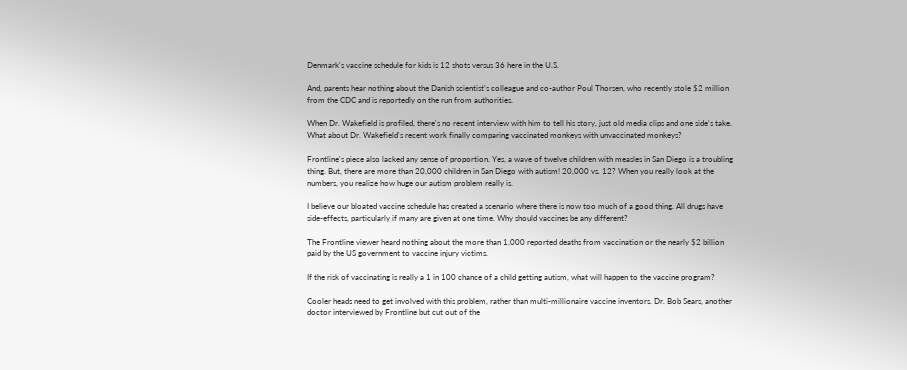Denmark's vaccine schedule for kids is 12 shots versus 36 here in the U.S.

And, parents hear nothing about the Danish scientist's colleague and co-author Poul Thorsen, who recently stole $2 million from the CDC and is reportedly on the run from authorities.

When Dr. Wakefield is profiled, there's no recent interview with him to tell his story, just old media clips and one side's take. What about Dr. Wakefield's recent work finally comparing vaccinated monkeys with unvaccinated monkeys?

Frontline's piece also lacked any sense of proportion. Yes, a wave of twelve children with measles in San Diego is a troubling thing. But, there are more than 20,000 children in San Diego with autism! 20,000 vs. 12? When you really look at the numbers, you realize how huge our autism problem really is.

I believe our bloated vaccine schedule has created a scenario where there is now too much of a good thing. All drugs have side-effects, particularly if many are given at one time. Why should vaccines be any different?

The Frontline viewer heard nothing about the more than 1,000 reported deaths from vaccination or the nearly $2 billion paid by the US government to vaccine injury victims.

If the risk of vaccinating is really a 1 in 100 chance of a child getting autism, what will happen to the vaccine program?

Cooler heads need to get involved with this problem, rather than multi-millionaire vaccine inventors. Dr. Bob Sears, another doctor interviewed by Frontline but cut out of the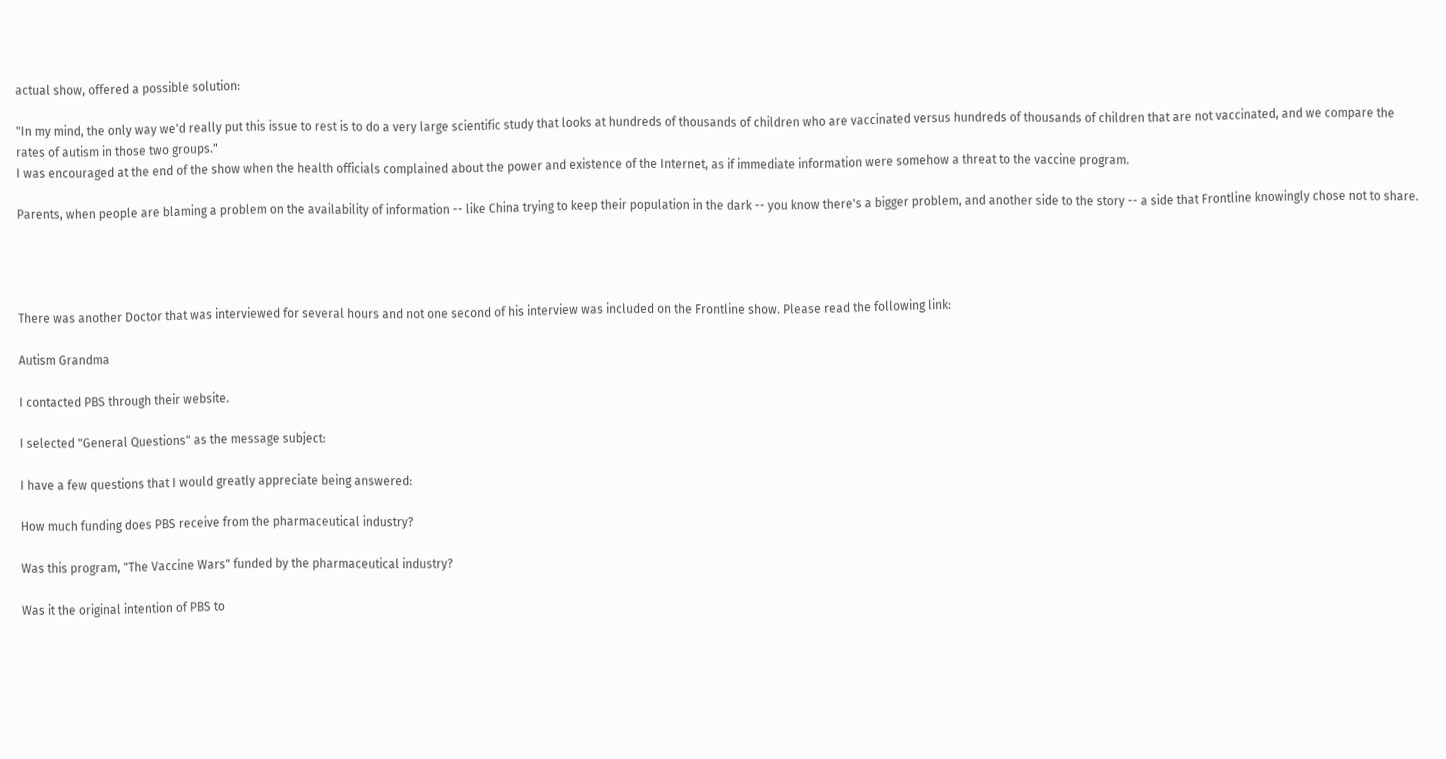actual show, offered a possible solution:

"In my mind, the only way we'd really put this issue to rest is to do a very large scientific study that looks at hundreds of thousands of children who are vaccinated versus hundreds of thousands of children that are not vaccinated, and we compare the rates of autism in those two groups."
I was encouraged at the end of the show when the health officials complained about the power and existence of the Internet, as if immediate information were somehow a threat to the vaccine program.

Parents, when people are blaming a problem on the availability of information -- like China trying to keep their population in the dark -- you know there's a bigger problem, and another side to the story -- a side that Frontline knowingly chose not to share.




There was another Doctor that was interviewed for several hours and not one second of his interview was included on the Frontline show. Please read the following link:

Autism Grandma

I contacted PBS through their website.

I selected "General Questions" as the message subject:

I have a few questions that I would greatly appreciate being answered:

How much funding does PBS receive from the pharmaceutical industry?

Was this program, "The Vaccine Wars" funded by the pharmaceutical industry?

Was it the original intention of PBS to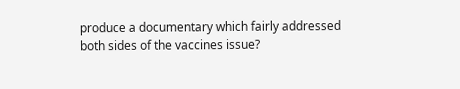produce a documentary which fairly addressed both sides of the vaccines issue?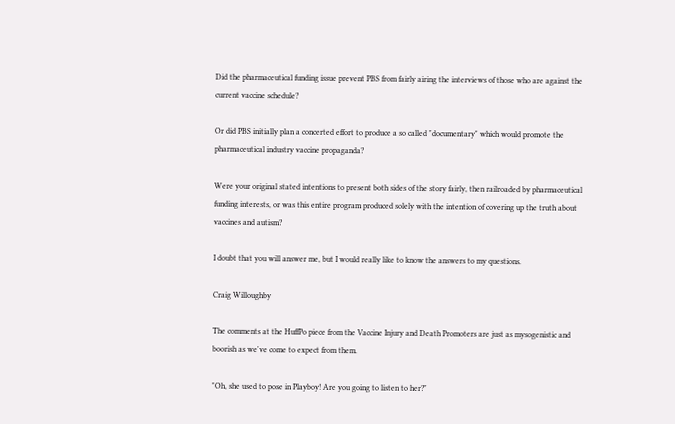Did the pharmaceutical funding issue prevent PBS from fairly airing the interviews of those who are against the current vaccine schedule?

Or did PBS initially plan a concerted effort to produce a so called "documentary" which would promote the pharmaceutical industry vaccine propaganda?

Were your original stated intentions to present both sides of the story fairly, then railroaded by pharmaceutical funding interests, or was this entire program produced solely with the intention of covering up the truth about vaccines and autism?

I doubt that you will answer me, but I would really like to know the answers to my questions.

Craig Willoughby

The comments at the HuffPo piece from the Vaccine Injury and Death Promoters are just as mysogenistic and boorish as we've come to expect from them.

"Oh, she used to pose in Playboy! Are you going to listen to her?"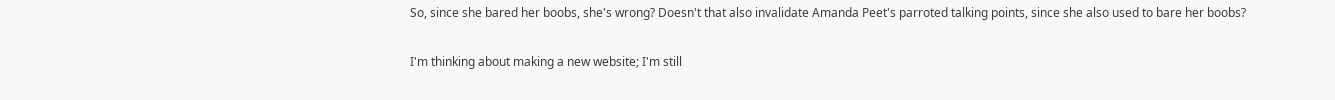So, since she bared her boobs, she's wrong? Doesn't that also invalidate Amanda Peet's parroted talking points, since she also used to bare her boobs?

I'm thinking about making a new website; I'm still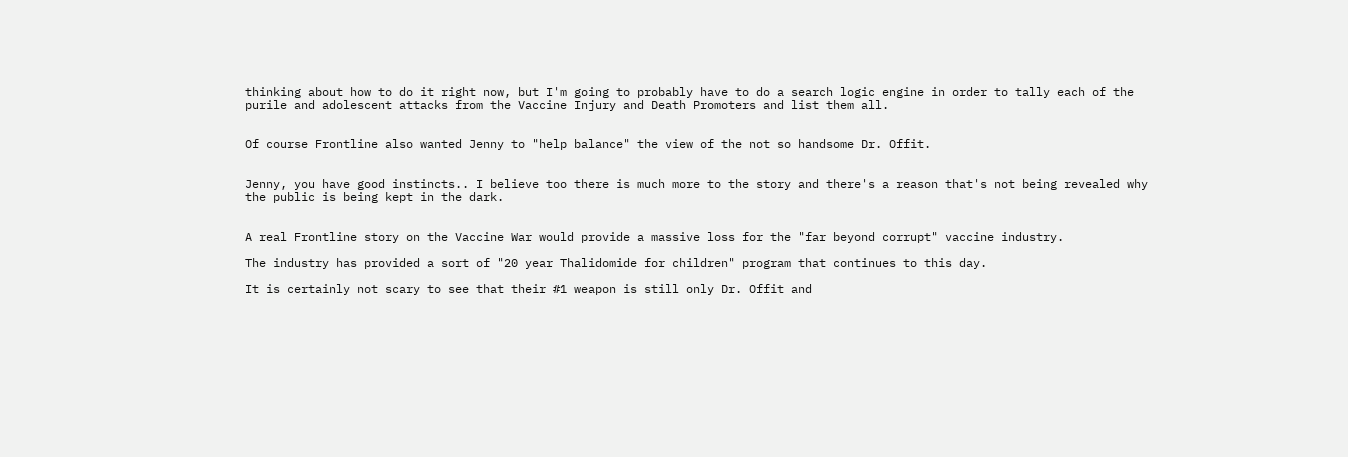thinking about how to do it right now, but I'm going to probably have to do a search logic engine in order to tally each of the purile and adolescent attacks from the Vaccine Injury and Death Promoters and list them all.


Of course Frontline also wanted Jenny to "help balance" the view of the not so handsome Dr. Offit.


Jenny, you have good instincts.. I believe too there is much more to the story and there's a reason that's not being revealed why the public is being kept in the dark.


A real Frontline story on the Vaccine War would provide a massive loss for the "far beyond corrupt" vaccine industry.

The industry has provided a sort of "20 year Thalidomide for children" program that continues to this day.

It is certainly not scary to see that their #1 weapon is still only Dr. Offit and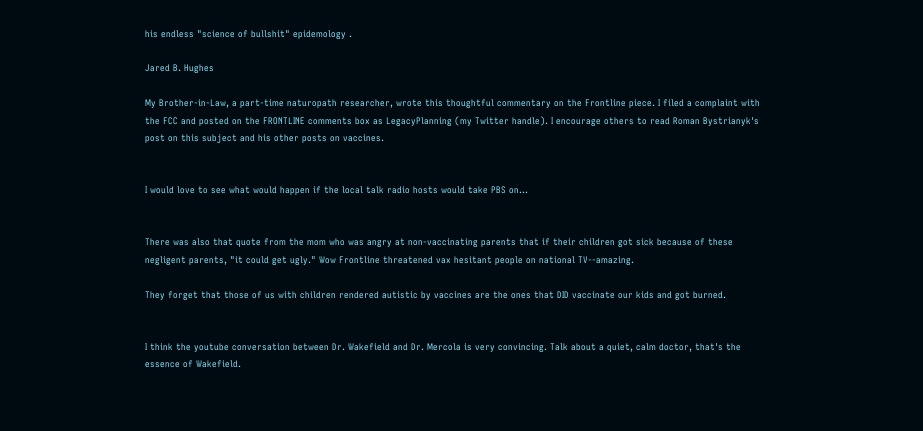his endless "science of bullshit" epidemology .

Jared B. Hughes

My Brother-in-Law, a part-time naturopath researcher, wrote this thoughtful commentary on the Frontline piece. I filed a complaint with the FCC and posted on the FRONTLINE comments box as LegacyPlanning (my Twitter handle). I encourage others to read Roman Bystrianyk's post on this subject and his other posts on vaccines.


I would love to see what would happen if the local talk radio hosts would take PBS on...


There was also that quote from the mom who was angry at non-vaccinating parents that if their children got sick because of these negligent parents, "it could get ugly." Wow Frontline threatened vax hesitant people on national TV--amazing.

They forget that those of us with children rendered autistic by vaccines are the ones that DID vaccinate our kids and got burned.


I think the youtube conversation between Dr. Wakefield and Dr. Mercola is very convincing. Talk about a quiet, calm doctor, that's the essence of Wakefield.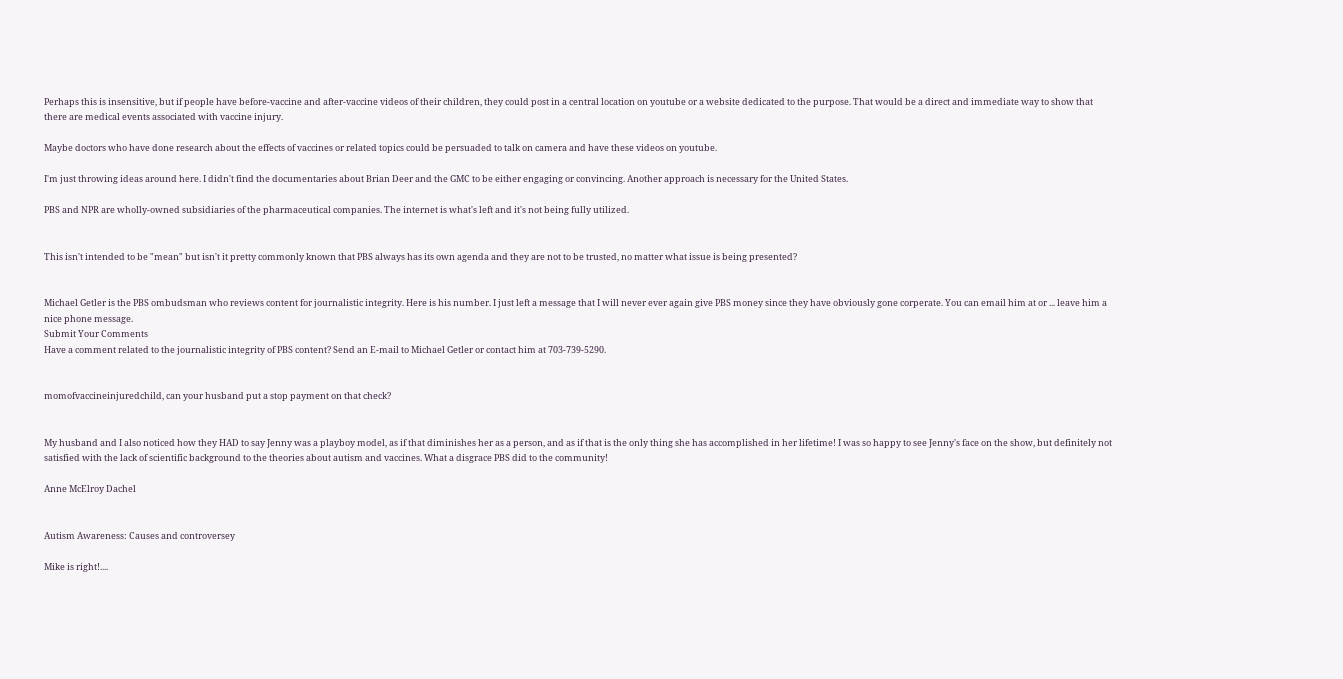Perhaps this is insensitive, but if people have before-vaccine and after-vaccine videos of their children, they could post in a central location on youtube or a website dedicated to the purpose. That would be a direct and immediate way to show that there are medical events associated with vaccine injury.

Maybe doctors who have done research about the effects of vaccines or related topics could be persuaded to talk on camera and have these videos on youtube.

I'm just throwing ideas around here. I didn't find the documentaries about Brian Deer and the GMC to be either engaging or convincing. Another approach is necessary for the United States.

PBS and NPR are wholly-owned subsidiaries of the pharmaceutical companies. The internet is what's left and it's not being fully utilized.


This isn't intended to be "mean" but isn't it pretty commonly known that PBS always has its own agenda and they are not to be trusted, no matter what issue is being presented?


Michael Getler is the PBS ombudsman who reviews content for journalistic integrity. Here is his number. I just left a message that I will never ever again give PBS money since they have obviously gone corperate. You can email him at or ... leave him a nice phone message.
Submit Your Comments
Have a comment related to the journalistic integrity of PBS content? Send an E-mail to Michael Getler or contact him at 703-739-5290.


momofvaccineinjuredchild, can your husband put a stop payment on that check?


My husband and I also noticed how they HAD to say Jenny was a playboy model, as if that diminishes her as a person, and as if that is the only thing she has accomplished in her lifetime! I was so happy to see Jenny's face on the show, but definitely not satisfied with the lack of scientific background to the theories about autism and vaccines. What a disgrace PBS did to the community!

Anne McElroy Dachel


Autism Awareness: Causes and controversey

Mike is right!....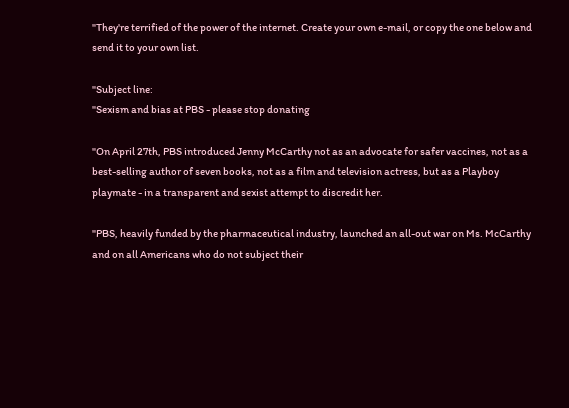"They're terrified of the power of the internet. Create your own e-mail, or copy the one below and send it to your own list.

"Subject line:
"Sexism and bias at PBS - please stop donating

"On April 27th, PBS introduced Jenny McCarthy not as an advocate for safer vaccines, not as a best-selling author of seven books, not as a film and television actress, but as a Playboy playmate - in a transparent and sexist attempt to discredit her.

"PBS, heavily funded by the pharmaceutical industry, launched an all-out war on Ms. McCarthy and on all Americans who do not subject their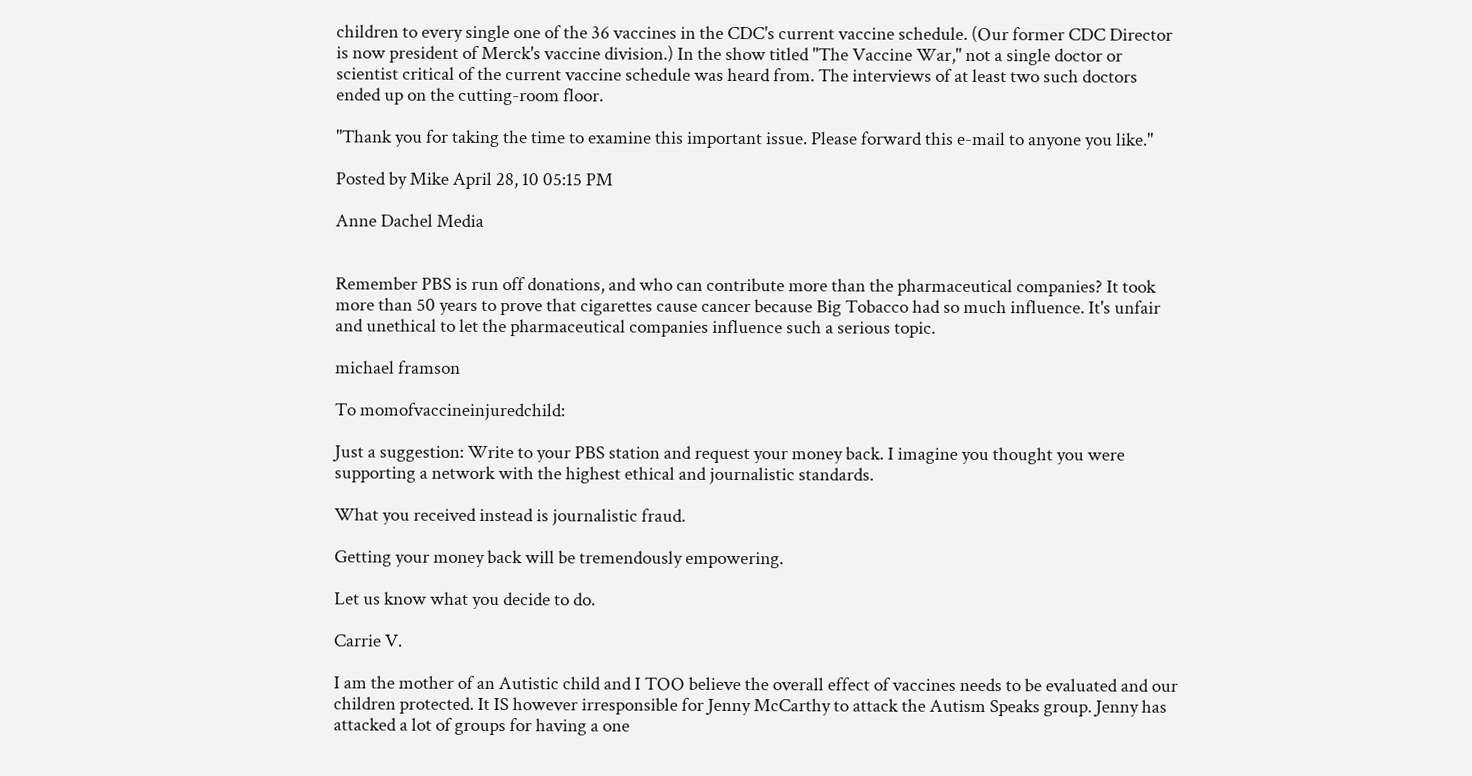children to every single one of the 36 vaccines in the CDC's current vaccine schedule. (Our former CDC Director is now president of Merck's vaccine division.) In the show titled "The Vaccine War," not a single doctor or scientist critical of the current vaccine schedule was heard from. The interviews of at least two such doctors ended up on the cutting-room floor.

"Thank you for taking the time to examine this important issue. Please forward this e-mail to anyone you like."

Posted by Mike April 28, 10 05:15 PM

Anne Dachel Media


Remember PBS is run off donations, and who can contribute more than the pharmaceutical companies? It took more than 50 years to prove that cigarettes cause cancer because Big Tobacco had so much influence. It's unfair and unethical to let the pharmaceutical companies influence such a serious topic.

michael framson

To momofvaccineinjuredchild:

Just a suggestion: Write to your PBS station and request your money back. I imagine you thought you were supporting a network with the highest ethical and journalistic standards.

What you received instead is journalistic fraud.

Getting your money back will be tremendously empowering.

Let us know what you decide to do.

Carrie V.

I am the mother of an Autistic child and I TOO believe the overall effect of vaccines needs to be evaluated and our children protected. It IS however irresponsible for Jenny McCarthy to attack the Autism Speaks group. Jenny has attacked a lot of groups for having a one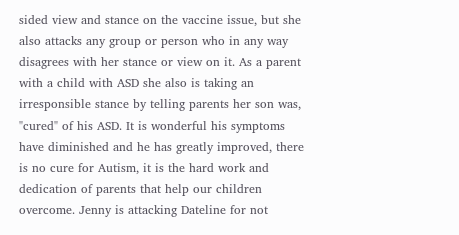sided view and stance on the vaccine issue, but she also attacks any group or person who in any way disagrees with her stance or view on it. As a parent with a child with ASD she also is taking an irresponsible stance by telling parents her son was, "cured" of his ASD. It is wonderful his symptoms have diminished and he has greatly improved, there is no cure for Autism, it is the hard work and dedication of parents that help our children overcome. Jenny is attacking Dateline for not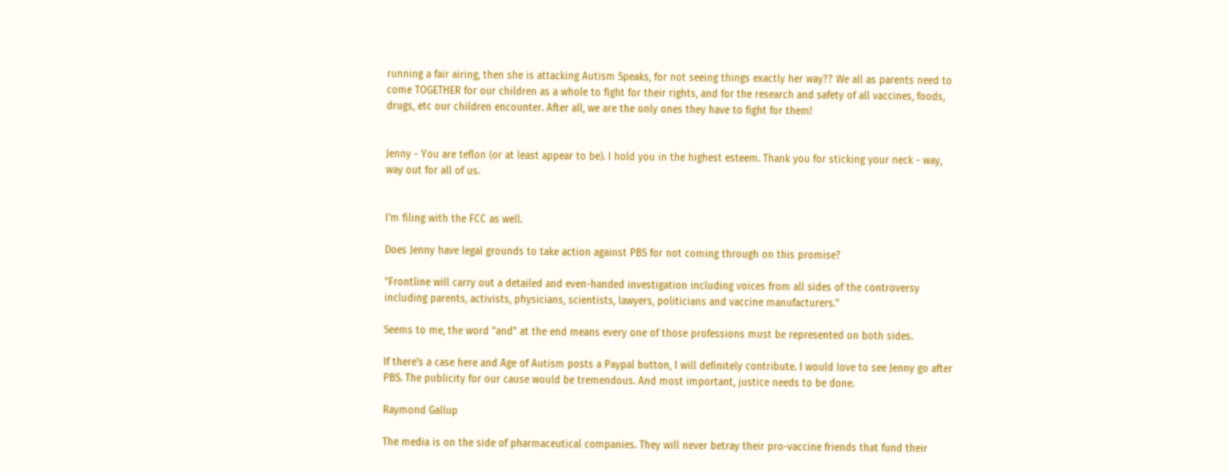running a fair airing, then she is attacking Autism Speaks, for not seeing things exactly her way?? We all as parents need to come TOGETHER for our children as a whole to fight for their rights, and for the research and safety of all vaccines, foods, drugs, etc our children encounter. After all, we are the only ones they have to fight for them!


Jenny - You are teflon (or at least appear to be). I hold you in the highest esteem. Thank you for sticking your neck - way, way out for all of us.


I'm filing with the FCC as well.

Does Jenny have legal grounds to take action against PBS for not coming through on this promise?

"Frontline will carry out a detailed and even-handed investigation including voices from all sides of the controversy including parents, activists, physicians, scientists, lawyers, politicians and vaccine manufacturers."

Seems to me, the word "and" at the end means every one of those professions must be represented on both sides.

If there's a case here and Age of Autism posts a Paypal button, I will definitely contribute. I would love to see Jenny go after PBS. The publicity for our cause would be tremendous. And most important, justice needs to be done.

Raymond Gallup

The media is on the side of pharmaceutical companies. They will never betray their pro-vaccine friends that fund their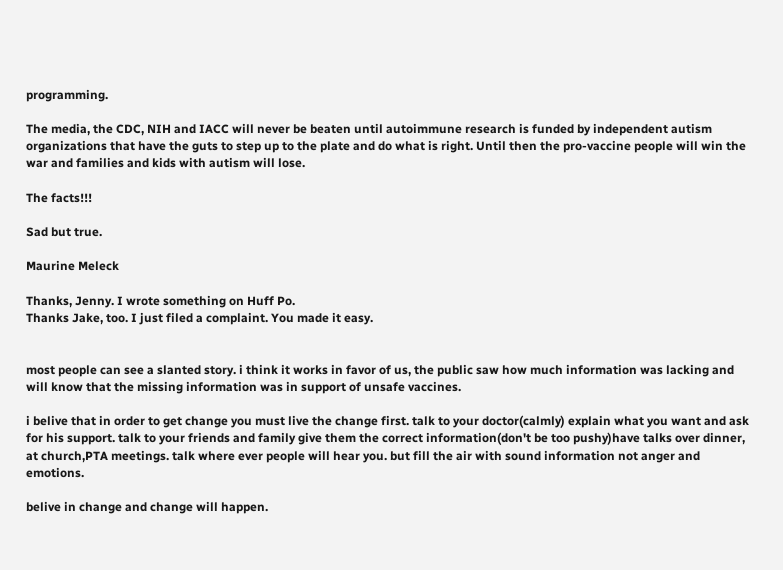programming.

The media, the CDC, NIH and IACC will never be beaten until autoimmune research is funded by independent autism organizations that have the guts to step up to the plate and do what is right. Until then the pro-vaccine people will win the war and families and kids with autism will lose.

The facts!!!

Sad but true.

Maurine Meleck

Thanks, Jenny. I wrote something on Huff Po.
Thanks Jake, too. I just filed a complaint. You made it easy.


most people can see a slanted story. i think it works in favor of us, the public saw how much information was lacking and will know that the missing information was in support of unsafe vaccines.

i belive that in order to get change you must live the change first. talk to your doctor(calmly) explain what you want and ask for his support. talk to your friends and family give them the correct information(don't be too pushy)have talks over dinner, at church,PTA meetings. talk where ever people will hear you. but fill the air with sound information not anger and emotions.

belive in change and change will happen.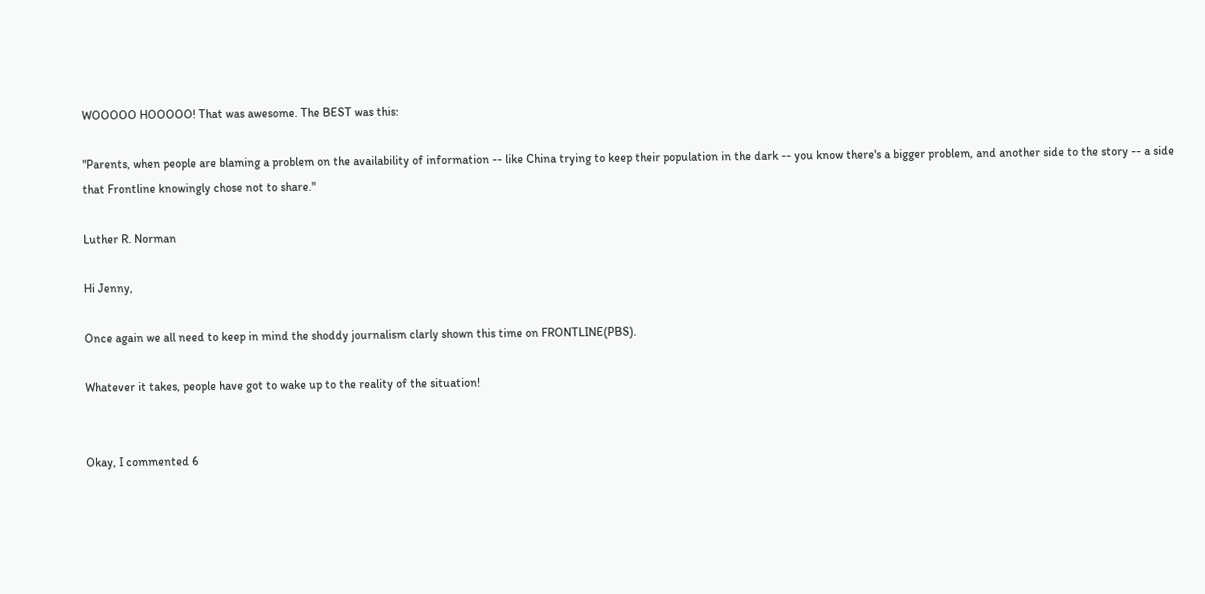WOOOOO HOOOOO! That was awesome. The BEST was this:

"Parents, when people are blaming a problem on the availability of information -- like China trying to keep their population in the dark -- you know there's a bigger problem, and another side to the story -- a side that Frontline knowingly chose not to share."

Luther R. Norman

Hi Jenny,

Once again we all need to keep in mind the shoddy journalism clarly shown this time on FRONTLINE(PBS).

Whatever it takes, people have got to wake up to the reality of the situation!


Okay, I commented 6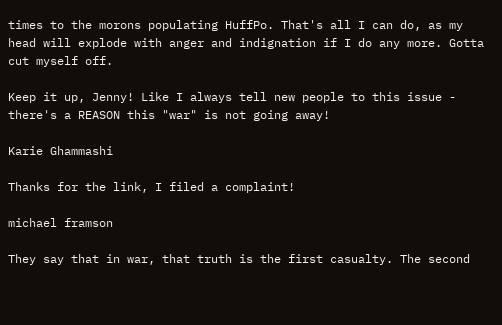times to the morons populating HuffPo. That's all I can do, as my head will explode with anger and indignation if I do any more. Gotta cut myself off.

Keep it up, Jenny! Like I always tell new people to this issue - there's a REASON this "war" is not going away!

Karie Ghammashi

Thanks for the link, I filed a complaint!

michael framson

They say that in war, that truth is the first casualty. The second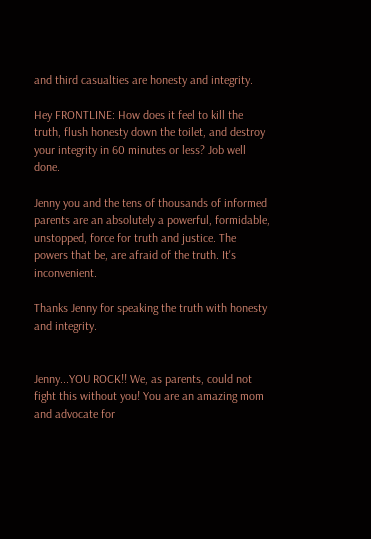and third casualties are honesty and integrity.

Hey FRONTLINE: How does it feel to kill the truth, flush honesty down the toilet, and destroy your integrity in 60 minutes or less? Job well done.

Jenny you and the tens of thousands of informed parents are an absolutely a powerful, formidable, unstopped, force for truth and justice. The powers that be, are afraid of the truth. It's inconvenient.

Thanks Jenny for speaking the truth with honesty and integrity.


Jenny...YOU ROCK!! We, as parents, could not fight this without you! You are an amazing mom and advocate for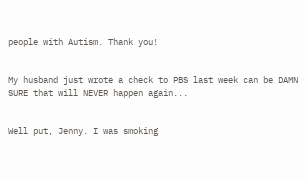people with Autism. Thank you!


My husband just wrote a check to PBS last week can be DAMN SURE that will NEVER happen again...


Well put, Jenny. I was smoking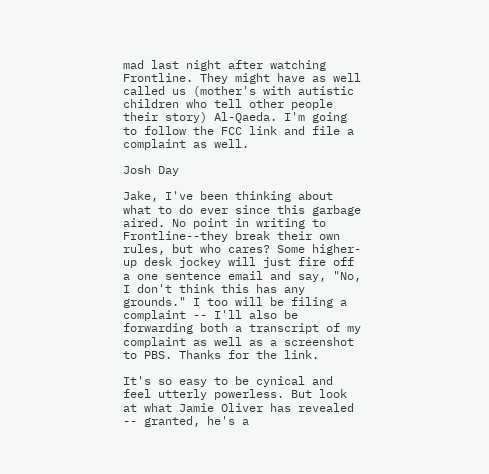mad last night after watching Frontline. They might have as well called us (mother's with autistic children who tell other people their story) Al-Qaeda. I'm going to follow the FCC link and file a complaint as well.

Josh Day

Jake, I've been thinking about what to do ever since this garbage aired. No point in writing to Frontline--they break their own rules, but who cares? Some higher-up desk jockey will just fire off a one sentence email and say, "No, I don't think this has any grounds." I too will be filing a complaint -- I'll also be forwarding both a transcript of my complaint as well as a screenshot to PBS. Thanks for the link.

It's so easy to be cynical and feel utterly powerless. But look at what Jamie Oliver has revealed -- granted, he's a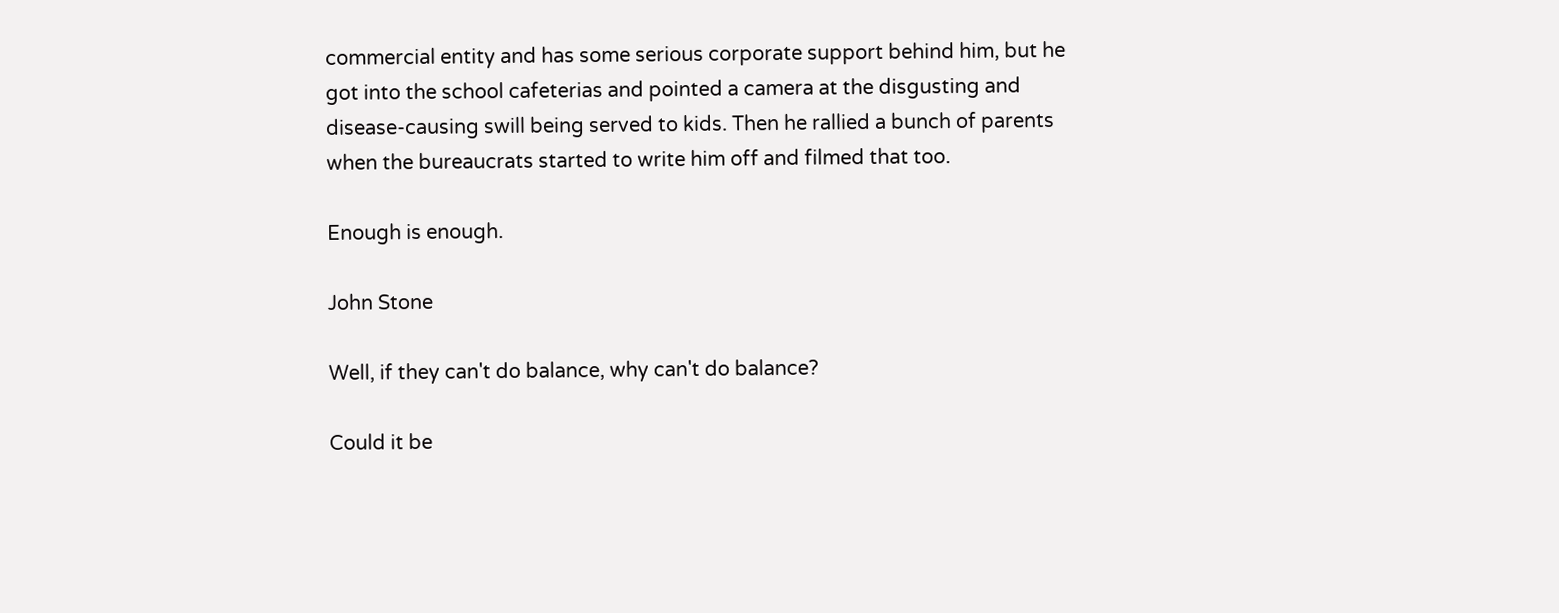commercial entity and has some serious corporate support behind him, but he got into the school cafeterias and pointed a camera at the disgusting and disease-causing swill being served to kids. Then he rallied a bunch of parents when the bureaucrats started to write him off and filmed that too.

Enough is enough.

John Stone

Well, if they can't do balance, why can't do balance?

Could it be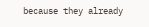because they already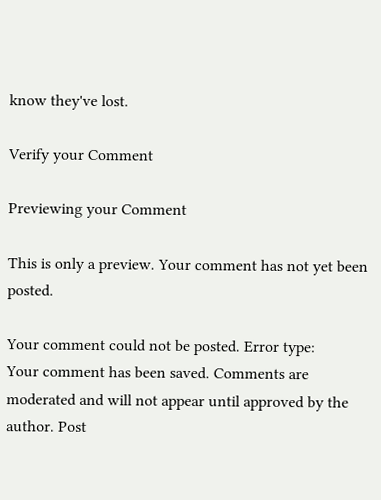know they've lost.

Verify your Comment

Previewing your Comment

This is only a preview. Your comment has not yet been posted.

Your comment could not be posted. Error type:
Your comment has been saved. Comments are moderated and will not appear until approved by the author. Post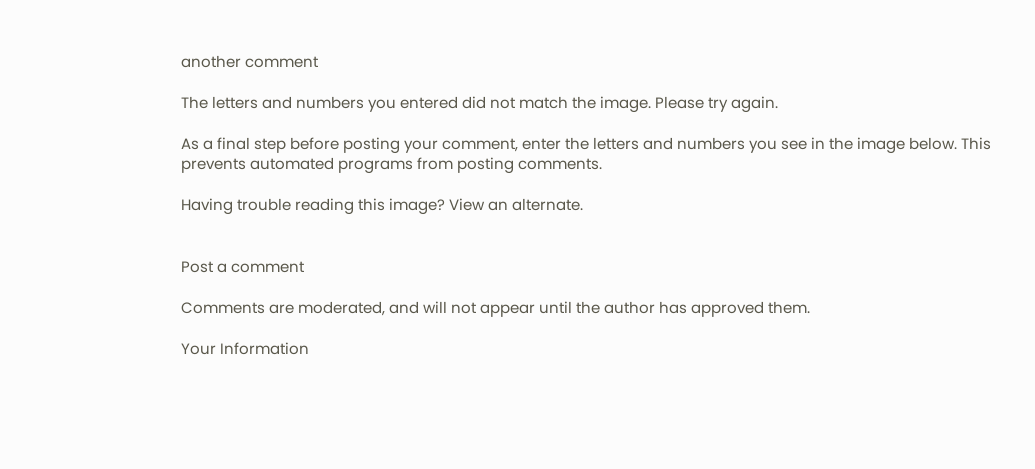another comment

The letters and numbers you entered did not match the image. Please try again.

As a final step before posting your comment, enter the letters and numbers you see in the image below. This prevents automated programs from posting comments.

Having trouble reading this image? View an alternate.


Post a comment

Comments are moderated, and will not appear until the author has approved them.

Your Information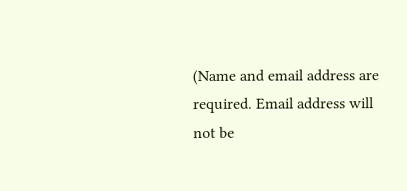(Name and email address are required. Email address will not be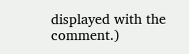displayed with the comment.)